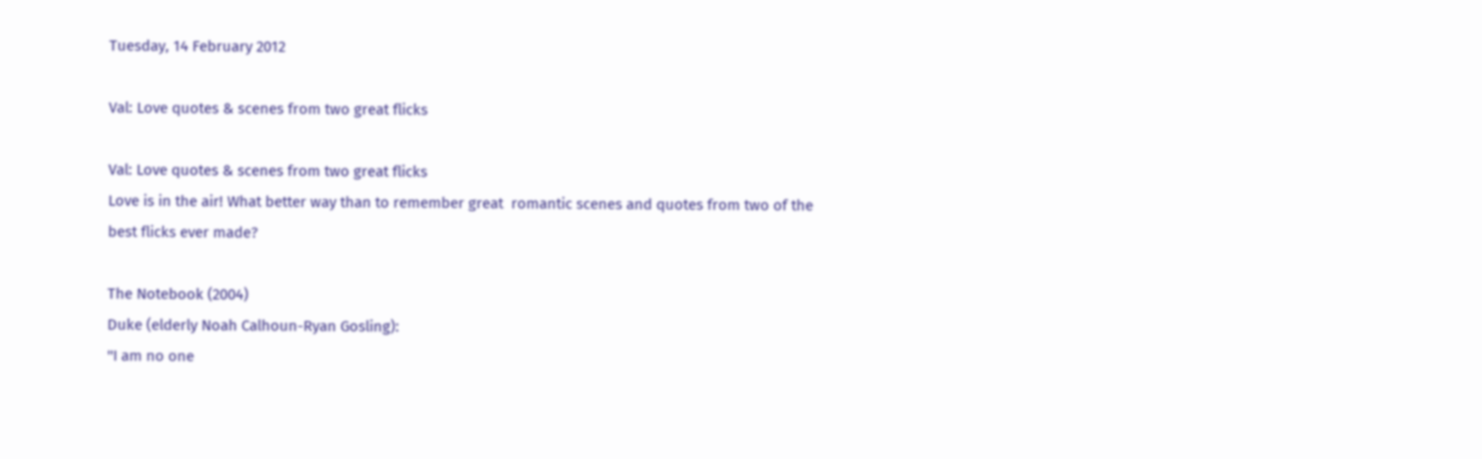Tuesday, 14 February 2012

Val: Love quotes & scenes from two great flicks

Val: Love quotes & scenes from two great flicks
Love is in the air! What better way than to remember great  romantic scenes and quotes from two of the best flicks ever made?

The Notebook (2004)
Duke (elderly Noah Calhoun-Ryan Gosling):
''I am no one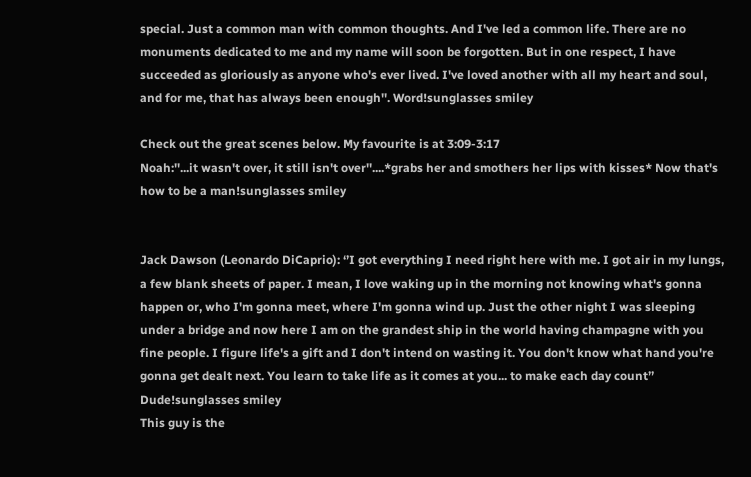special. Just a common man with common thoughts. And I've led a common life. There are no monuments dedicated to me and my name will soon be forgotten. But in one respect, I have succeeded as gloriously as anyone who's ever lived. I've loved another with all my heart and soul, and for me, that has always been enough''. Word!sunglasses smiley

Check out the great scenes below. My favourite is at 3:09-3:17
Noah:''...it wasn't over, it still isn't over''....*grabs her and smothers her lips with kisses* Now that's how to be a man!sunglasses smiley


Jack Dawson (Leonardo DiCaprio): ‘’I got everything I need right here with me. I got air in my lungs, a few blank sheets of paper. I mean, I love waking up in the morning not knowing what's gonna happen or, who I'm gonna meet, where I'm gonna wind up. Just the other night I was sleeping under a bridge and now here I am on the grandest ship in the world having champagne with you fine people. I figure life's a gift and I don't intend on wasting it. You don't know what hand you're gonna get dealt next. You learn to take life as it comes at you... to make each day count’’ Dude!sunglasses smiley
This guy is the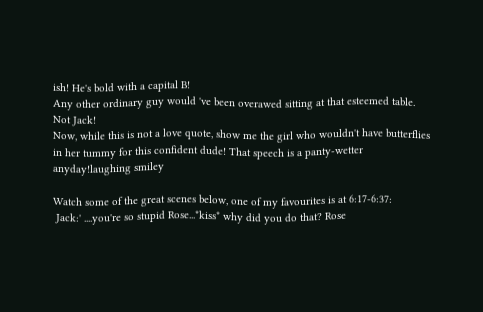ish! He's bold with a capital B!
Any other ordinary guy would 've been overawed sitting at that esteemed table. Not Jack!
Now, while this is not a love quote, show me the girl who wouldn't have butterflies in her tummy for this confident dude! That speech is a panty-wetter anyday!laughing smiley

Watch some of the great scenes below, one of my favourites is at 6:17-6:37:
 Jack:' ....you're so stupid Rose...*kiss* why did you do that? Rose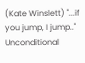(Kate Winslett) ''...if you jump, I jump..''  Unconditional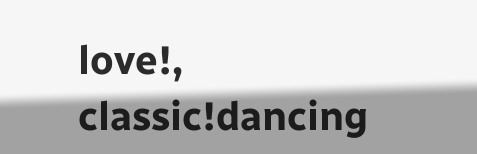love!, classic!dancing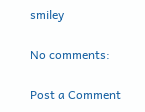smiley

No comments:

Post a Comment